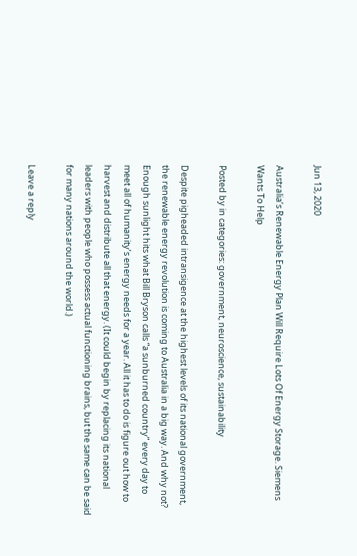Jun 13, 2020

Australia’s Renewable Energy Plan Will Require Lots Of Energy Storage. Siemens Wants To Help

Posted by in categories: government, neuroscience, sustainability

Despite pigheaded intransigence at the highest levels of its national government, the renewable energy revolution is coming to Australia in a big way. And why not? Enough sunlight hits what Bill Bryson calls “a sunburned country” every day to meet all of humanity’s energy needs for a year. All it has to do is figure out how to harvest and distribute all that energy. (It could begin by replacing its national leaders with people who possess actual functioning brains, but the same can be said for many nations around the world.)

Leave a reply